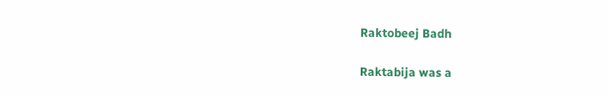Raktobeej Badh

Raktabija was a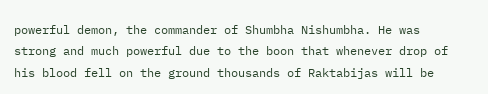powerful demon, the commander of Shumbha Nishumbha. He was strong and much powerful due to the boon that whenever drop of his blood fell on the ground thousands of Raktabijas will be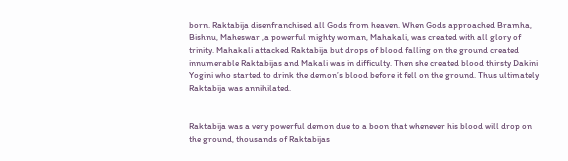born. Raktabija disenfranchised all Gods from heaven. When Gods approached Bramha, Bishnu, Maheswar ,a powerful mighty woman, Mahakali, was created with all glory of trinity. Mahakali attacked Raktabija but drops of blood falling on the ground created innumerable Raktabijas and Makali was in difficulty. Then she created blood thirsty Dakini Yogini who started to drink the demon’s blood before it fell on the ground. Thus ultimately Raktabija was annihilated.


Raktabija was a very powerful demon due to a boon that whenever his blood will drop on the ground, thousands of Raktabijas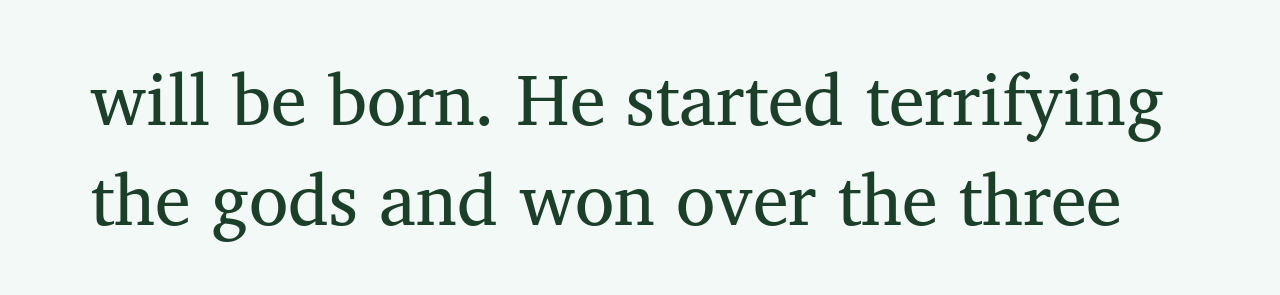will be born. He started terrifying the gods and won over the three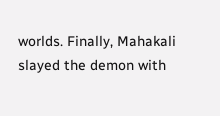worlds. Finally, Mahakali slayed the demon with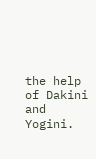the help of Dakini and Yogini.